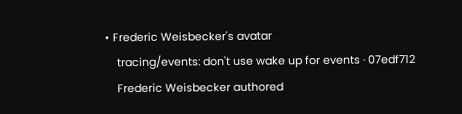• Frederic Weisbecker's avatar
    tracing/events: don't use wake up for events · 07edf712
    Frederic Weisbecker authored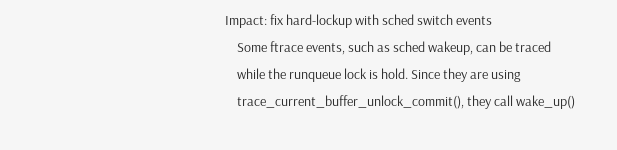Impact: fix hard-lockup with sched switch events
    Some ftrace events, such as sched wakeup, can be traced
    while the runqueue lock is hold. Since they are using
    trace_current_buffer_unlock_commit(), they call wake_up()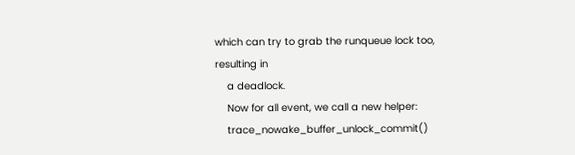which can try to grab the runqueue lock too, resulting in
    a deadlock.
    Now for all event, we call a new helper:
    trace_nowake_buffer_unlock_commit()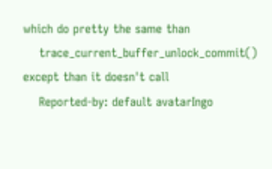which do pretty the same than
    trace_current_buffer_unlock_commit() except than it doesn't call
    Reported-by: default avatarIngo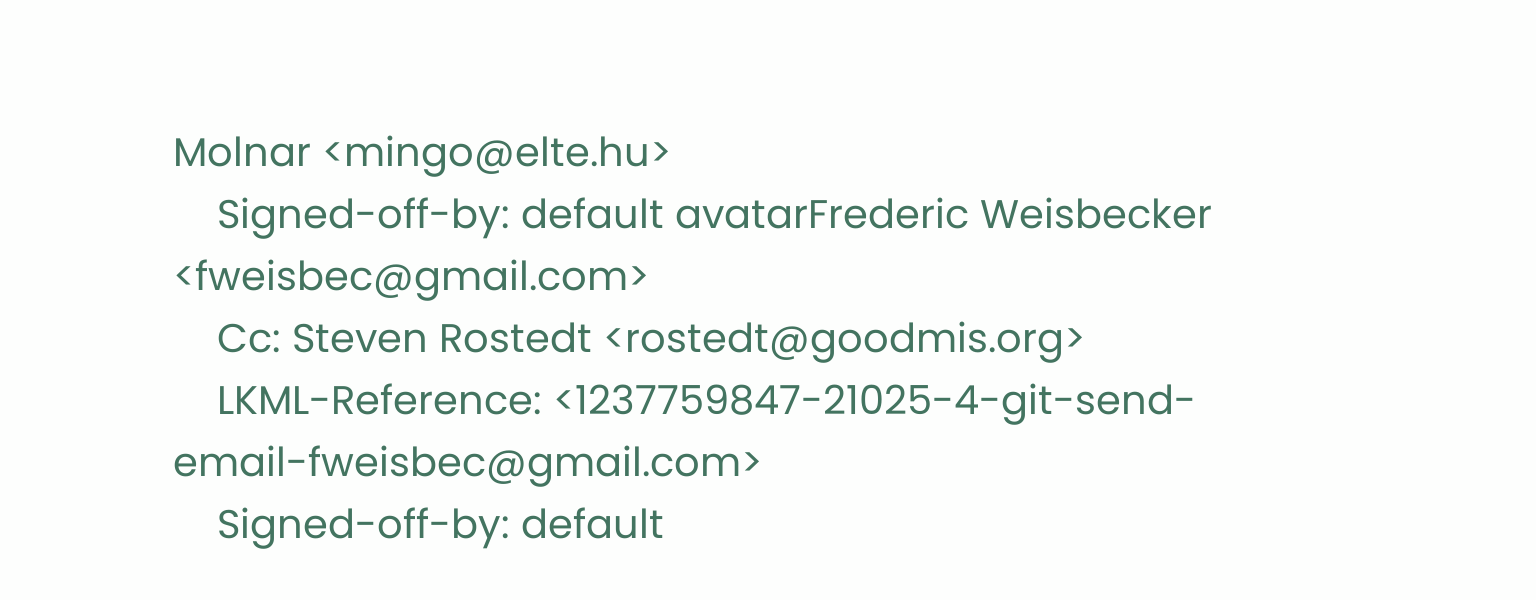Molnar <mingo@elte.hu>
    Signed-off-by: default avatarFrederic Weisbecker <fweisbec@gmail.com>
    Cc: Steven Rostedt <rostedt@goodmis.org>
    LKML-Reference: <1237759847-21025-4-git-send-email-fweisbec@gmail.com>
    Signed-off-by: default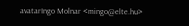avatarIngo Molnar <mingo@elte.hu>